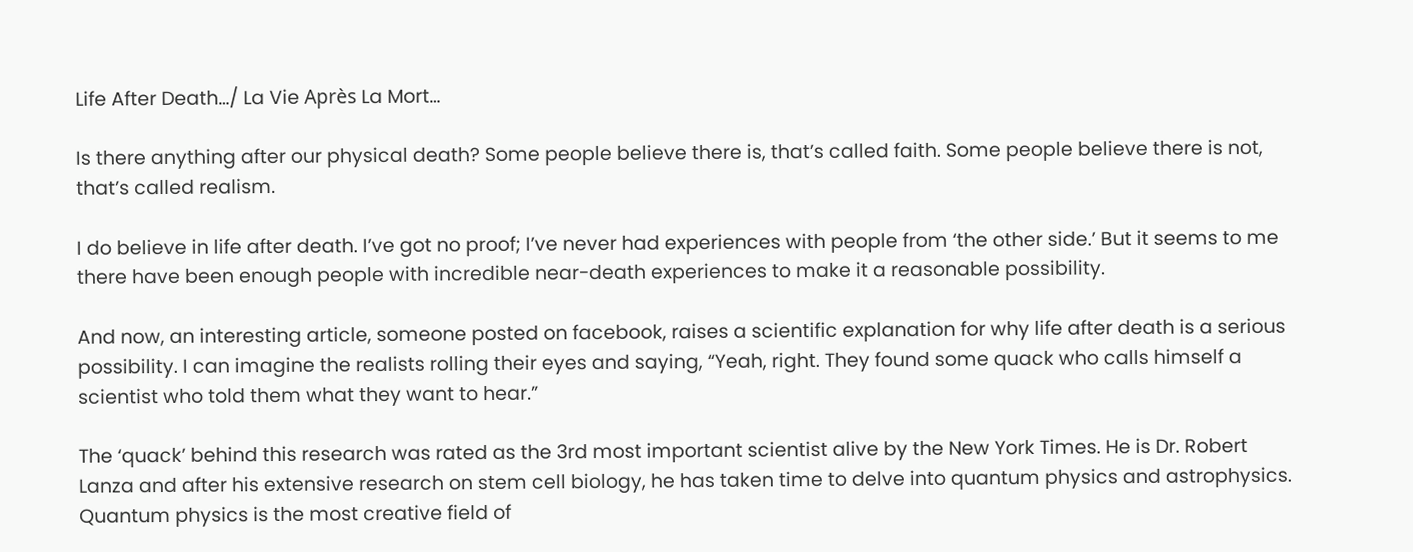Life After Death…/ La Vie Après La Mort…

Is there anything after our physical death? Some people believe there is, that’s called faith. Some people believe there is not, that’s called realism.

I do believe in life after death. I’ve got no proof; I’ve never had experiences with people from ‘the other side.’ But it seems to me there have been enough people with incredible near-death experiences to make it a reasonable possibility.

And now, an interesting article, someone posted on facebook, raises a scientific explanation for why life after death is a serious possibility. I can imagine the realists rolling their eyes and saying, “Yeah, right. They found some quack who calls himself a scientist who told them what they want to hear.”

The ‘quack’ behind this research was rated as the 3rd most important scientist alive by the New York Times. He is Dr. Robert Lanza and after his extensive research on stem cell biology, he has taken time to delve into quantum physics and astrophysics. Quantum physics is the most creative field of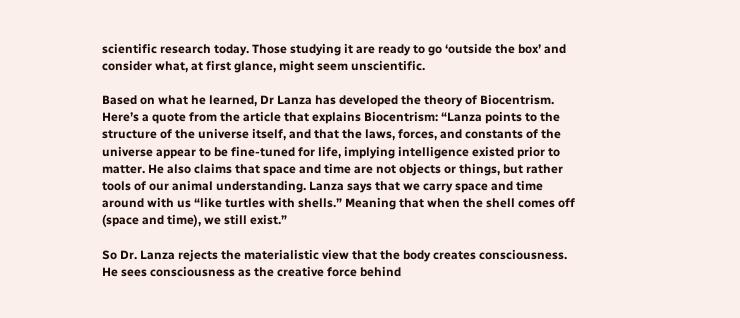scientific research today. Those studying it are ready to go ‘outside the box’ and consider what, at first glance, might seem unscientific.

Based on what he learned, Dr Lanza has developed the theory of Biocentrism. Here’s a quote from the article that explains Biocentrism: “Lanza points to the structure of the universe itself, and that the laws, forces, and constants of the universe appear to be fine-tuned for life, implying intelligence existed prior to matter. He also claims that space and time are not objects or things, but rather tools of our animal understanding. Lanza says that we carry space and time around with us “like turtles with shells.” Meaning that when the shell comes off (space and time), we still exist.”

So Dr. Lanza rejects the materialistic view that the body creates consciousness. He sees consciousness as the creative force behind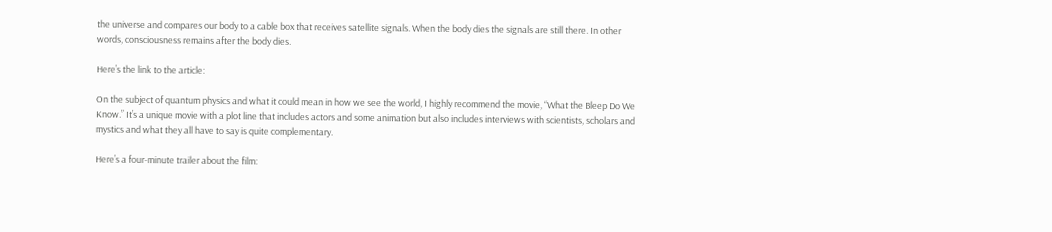the universe and compares our body to a cable box that receives satellite signals. When the body dies the signals are still there. In other words, consciousness remains after the body dies.

Here’s the link to the article:

On the subject of quantum physics and what it could mean in how we see the world, I highly recommend the movie, “What the Bleep Do We Know.” It’s a unique movie with a plot line that includes actors and some animation but also includes interviews with scientists, scholars and mystics and what they all have to say is quite complementary.

Here’s a four-minute trailer about the film: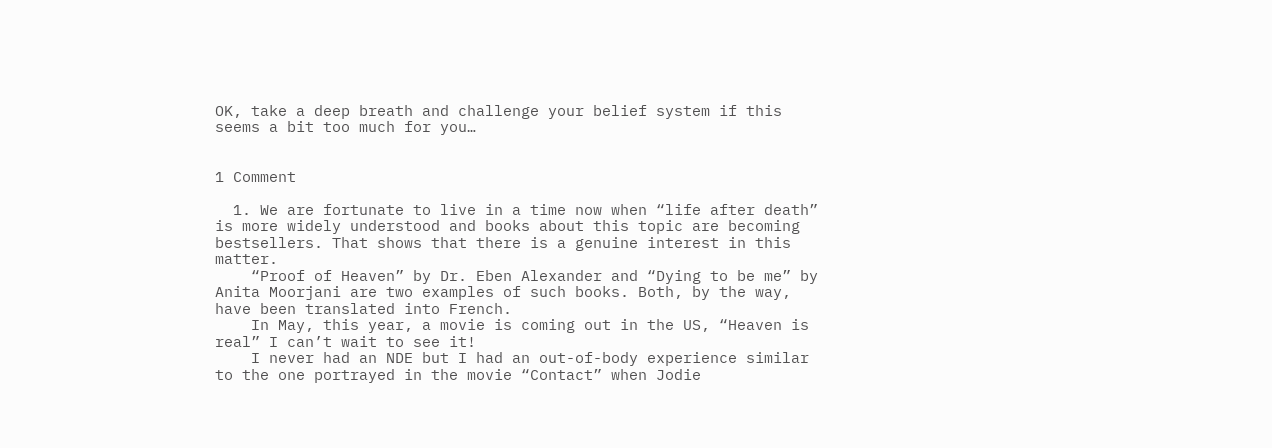OK, take a deep breath and challenge your belief system if this seems a bit too much for you…


1 Comment

  1. We are fortunate to live in a time now when “life after death” is more widely understood and books about this topic are becoming bestsellers. That shows that there is a genuine interest in this matter.
    “Proof of Heaven” by Dr. Eben Alexander and “Dying to be me” by Anita Moorjani are two examples of such books. Both, by the way, have been translated into French.
    In May, this year, a movie is coming out in the US, “Heaven is real” I can’t wait to see it!
    I never had an NDE but I had an out-of-body experience similar to the one portrayed in the movie “Contact” when Jodie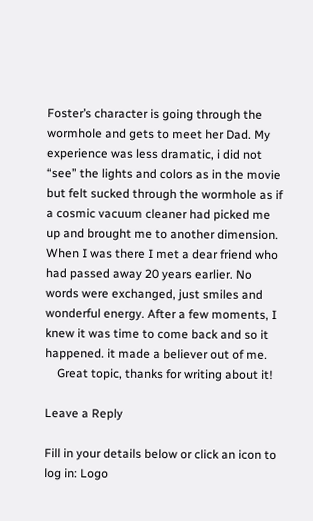Foster’s character is going through the wormhole and gets to meet her Dad. My experience was less dramatic, i did not “see” the lights and colors as in the movie but felt sucked through the wormhole as if a cosmic vacuum cleaner had picked me up and brought me to another dimension. When I was there I met a dear friend who had passed away 20 years earlier. No words were exchanged, just smiles and wonderful energy. After a few moments, I knew it was time to come back and so it happened. it made a believer out of me.
    Great topic, thanks for writing about it!

Leave a Reply

Fill in your details below or click an icon to log in: Logo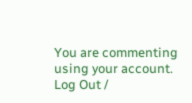You are commenting using your account. Log Out /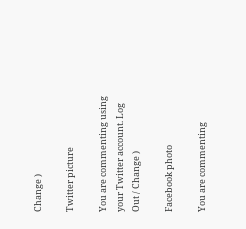Change )

Twitter picture

You are commenting using your Twitter account. Log Out / Change )

Facebook photo

You are commenting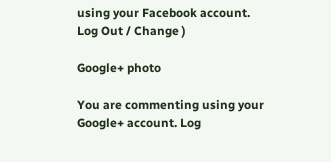using your Facebook account. Log Out / Change )

Google+ photo

You are commenting using your Google+ account. Log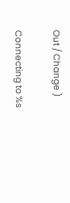Out / Change )

Connecting to %s